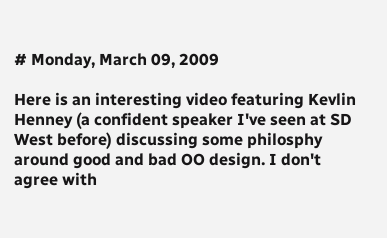# Monday, March 09, 2009

Here is an interesting video featuring Kevlin Henney (a confident speaker I've seen at SD West before) discussing some philosphy around good and bad OO design. I don't agree with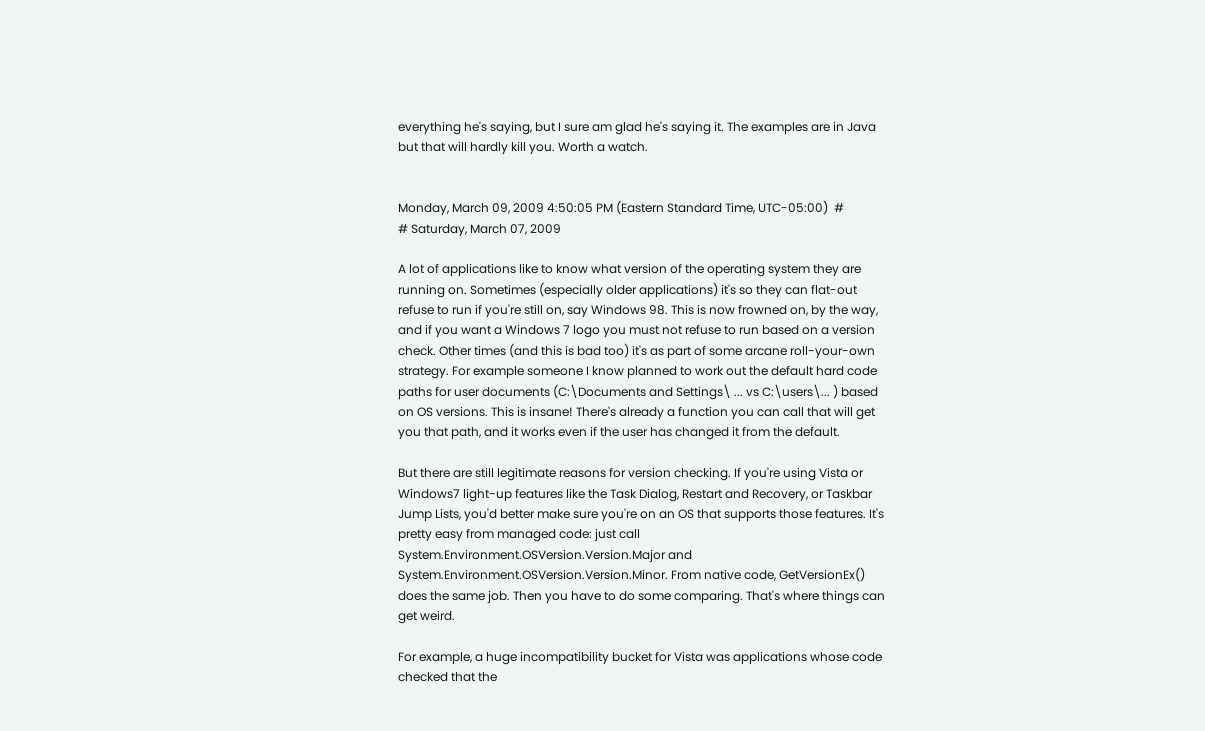everything he's saying, but I sure am glad he's saying it. The examples are in Java but that will hardly kill you. Worth a watch.


Monday, March 09, 2009 4:50:05 PM (Eastern Standard Time, UTC-05:00)  #
# Saturday, March 07, 2009

A lot of applications like to know what version of the operating system they are running on. Sometimes (especially older applications) it's so they can flat-out refuse to run if you're still on, say Windows 98. This is now frowned on, by the way, and if you want a Windows 7 logo you must not refuse to run based on a version check. Other times (and this is bad too) it's as part of some arcane roll-your-own strategy. For example someone I know planned to work out the default hard code paths for user documents (C:\Documents and Settings\ ... vs C:\users\... ) based on OS versions. This is insane! There's already a function you can call that will get you that path, and it works even if the user has changed it from the default.

But there are still legitimate reasons for version checking. If you're using Vista or Windows7 light-up features like the Task Dialog, Restart and Recovery, or Taskbar Jump Lists, you'd better make sure you're on an OS that supports those features. It's pretty easy from managed code: just call System.Environment.OSVersion.Version.Major and System.Environment.OSVersion.Version.Minor. From native code, GetVersionEx() does the same job. Then you have to do some comparing. That's where things can get weird.

For example, a huge incompatibility bucket for Vista was applications whose code checked that the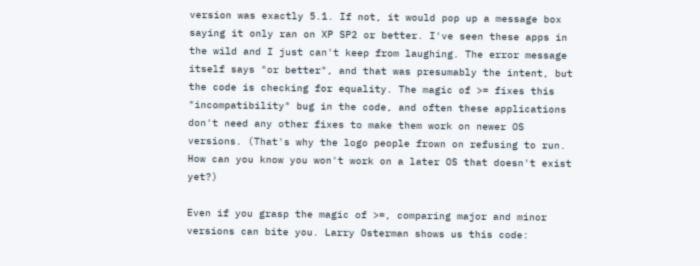version was exactly 5.1. If not, it would pop up a message box saying it only ran on XP SP2 or better. I've seen these apps in the wild and I just can't keep from laughing. The error message itself says "or better", and that was presumably the intent, but the code is checking for equality. The magic of >= fixes this "incompatibility" bug in the code, and often these applications don't need any other fixes to make them work on newer OS versions. (That's why the logo people frown on refusing to run. How can you know you won't work on a later OS that doesn't exist yet?)

Even if you grasp the magic of >=, comparing major and minor versions can bite you. Larry Osterman shows us this code: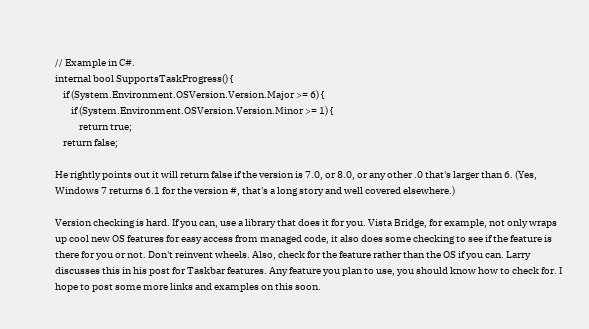// Example in C#.
internal bool SupportsTaskProgress() {
    if (System.Environment.OSVersion.Version.Major >= 6) {
        if (System.Environment.OSVersion.Version.Minor >= 1) {
            return true;
    return false;

He rightly points out it will return false if the version is 7.0, or 8.0, or any other .0 that's larger than 6. (Yes, Windows 7 returns 6.1 for the version #, that's a long story and well covered elsewhere.)

Version checking is hard. If you can, use a library that does it for you. Vista Bridge, for example, not only wraps up cool new OS features for easy access from managed code, it also does some checking to see if the feature is there for you or not. Don't reinvent wheels. Also, check for the feature rather than the OS if you can. Larry discusses this in his post for Taskbar features. Any feature you plan to use, you should know how to check for. I hope to post some more links and examples on this soon.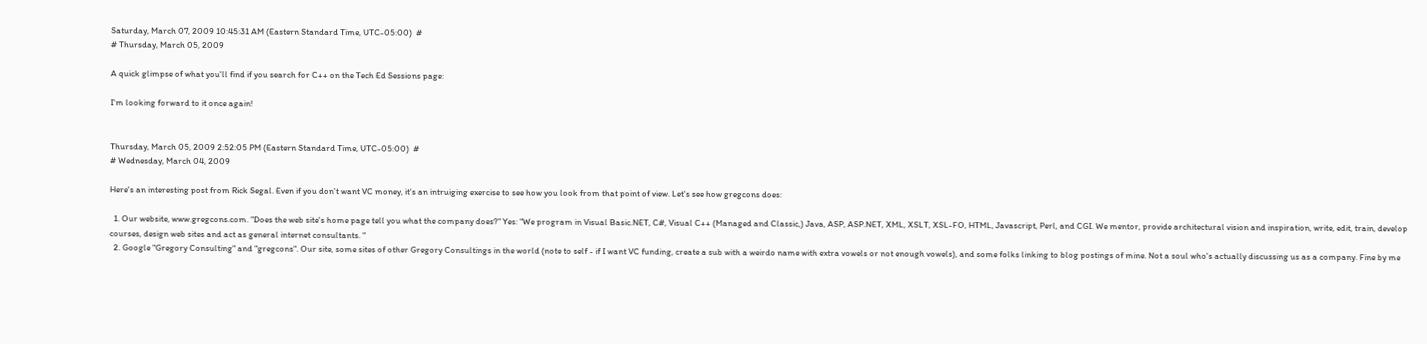Saturday, March 07, 2009 10:45:31 AM (Eastern Standard Time, UTC-05:00)  #
# Thursday, March 05, 2009

A quick glimpse of what you'll find if you search for C++ on the Tech Ed Sessions page:

I'm looking forward to it once again!


Thursday, March 05, 2009 2:52:05 PM (Eastern Standard Time, UTC-05:00)  #
# Wednesday, March 04, 2009

Here's an interesting post from Rick Segal. Even if you don't want VC money, it's an intruiging exercise to see how you look from that point of view. Let's see how gregcons does:

  1. Our website, www.gregcons.com. "Does the web site's home page tell you what the company does?" Yes: "We program in Visual Basic.NET, C#, Visual C++ (Managed and Classic,) Java, ASP, ASP.NET, XML, XSLT, XSL-FO, HTML, Javascript, Perl, and CGI. We mentor, provide architectural vision and inspiration, write, edit, train, develop courses, design web sites and act as general internet consultants. "
  2. Google "Gregory Consulting" and "gregcons". Our site, some sites of other Gregory Consultings in the world (note to self - if I want VC funding, create a sub with a weirdo name with extra vowels or not enough vowels), and some folks linking to blog postings of mine. Not a soul who's actually discussing us as a company. Fine by me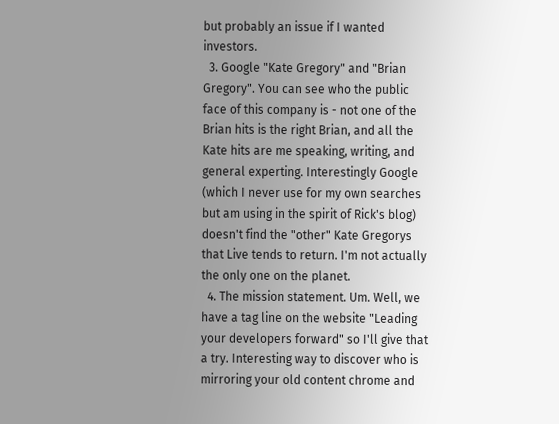but probably an issue if I wanted investors.
  3. Google "Kate Gregory" and "Brian Gregory". You can see who the public face of this company is - not one of the Brian hits is the right Brian, and all the Kate hits are me speaking, writing, and general experting. Interestingly Google (which I never use for my own searches but am using in the spirit of Rick's blog) doesn't find the "other" Kate Gregorys that Live tends to return. I'm not actually the only one on the planet.
  4. The mission statement. Um. Well, we have a tag line on the website "Leading your developers forward" so I'll give that a try. Interesting way to discover who is mirroring your old content chrome and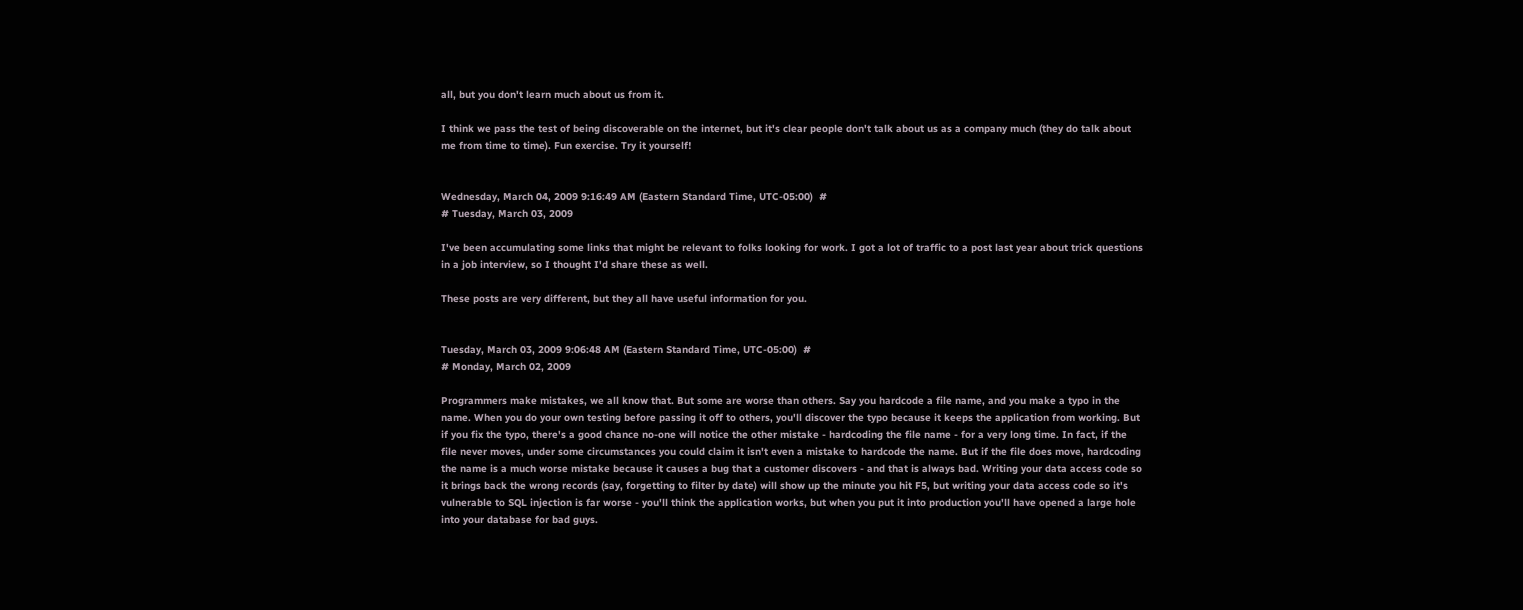all, but you don't learn much about us from it.

I think we pass the test of being discoverable on the internet, but it's clear people don't talk about us as a company much (they do talk about me from time to time). Fun exercise. Try it yourself!


Wednesday, March 04, 2009 9:16:49 AM (Eastern Standard Time, UTC-05:00)  #
# Tuesday, March 03, 2009

I've been accumulating some links that might be relevant to folks looking for work. I got a lot of traffic to a post last year about trick questions in a job interview, so I thought I'd share these as well.

These posts are very different, but they all have useful information for you.


Tuesday, March 03, 2009 9:06:48 AM (Eastern Standard Time, UTC-05:00)  #
# Monday, March 02, 2009

Programmers make mistakes, we all know that. But some are worse than others. Say you hardcode a file name, and you make a typo in the name. When you do your own testing before passing it off to others, you'll discover the typo because it keeps the application from working. But if you fix the typo, there's a good chance no-one will notice the other mistake - hardcoding the file name - for a very long time. In fact, if the file never moves, under some circumstances you could claim it isn't even a mistake to hardcode the name. But if the file does move, hardcoding the name is a much worse mistake because it causes a bug that a customer discovers - and that is always bad. Writing your data access code so it brings back the wrong records (say, forgetting to filter by date) will show up the minute you hit F5, but writing your data access code so it's vulnerable to SQL injection is far worse - you'll think the application works, but when you put it into production you'll have opened a large hole into your database for bad guys.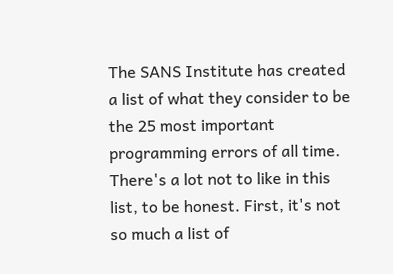The SANS Institute has created a list of what they consider to be the 25 most important programming errors of all time. There's a lot not to like in this list, to be honest. First, it's not so much a list of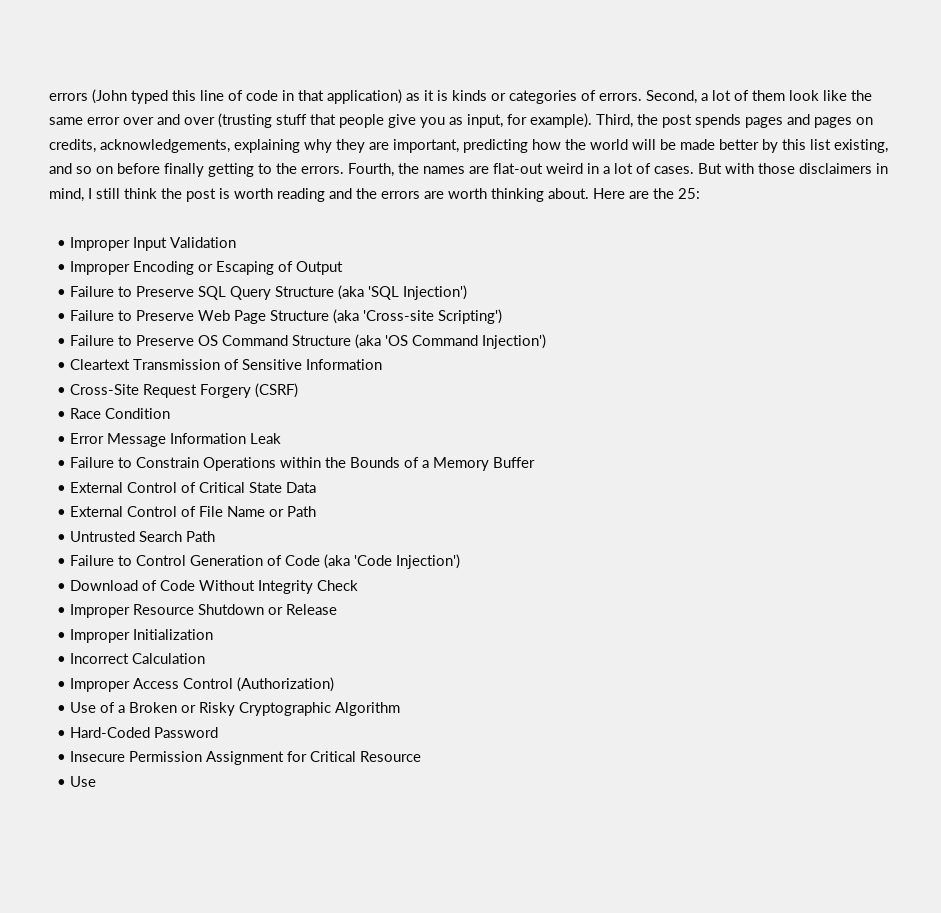errors (John typed this line of code in that application) as it is kinds or categories of errors. Second, a lot of them look like the same error over and over (trusting stuff that people give you as input, for example). Third, the post spends pages and pages on credits, acknowledgements, explaining why they are important, predicting how the world will be made better by this list existing, and so on before finally getting to the errors. Fourth, the names are flat-out weird in a lot of cases. But with those disclaimers in mind, I still think the post is worth reading and the errors are worth thinking about. Here are the 25:

  • Improper Input Validation
  • Improper Encoding or Escaping of Output
  • Failure to Preserve SQL Query Structure (aka 'SQL Injection')
  • Failure to Preserve Web Page Structure (aka 'Cross-site Scripting')
  • Failure to Preserve OS Command Structure (aka 'OS Command Injection')
  • Cleartext Transmission of Sensitive Information
  • Cross-Site Request Forgery (CSRF)
  • Race Condition
  • Error Message Information Leak
  • Failure to Constrain Operations within the Bounds of a Memory Buffer
  • External Control of Critical State Data
  • External Control of File Name or Path
  • Untrusted Search Path
  • Failure to Control Generation of Code (aka 'Code Injection')
  • Download of Code Without Integrity Check
  • Improper Resource Shutdown or Release
  • Improper Initialization
  • Incorrect Calculation
  • Improper Access Control (Authorization)
  • Use of a Broken or Risky Cryptographic Algorithm
  • Hard-Coded Password
  • Insecure Permission Assignment for Critical Resource
  • Use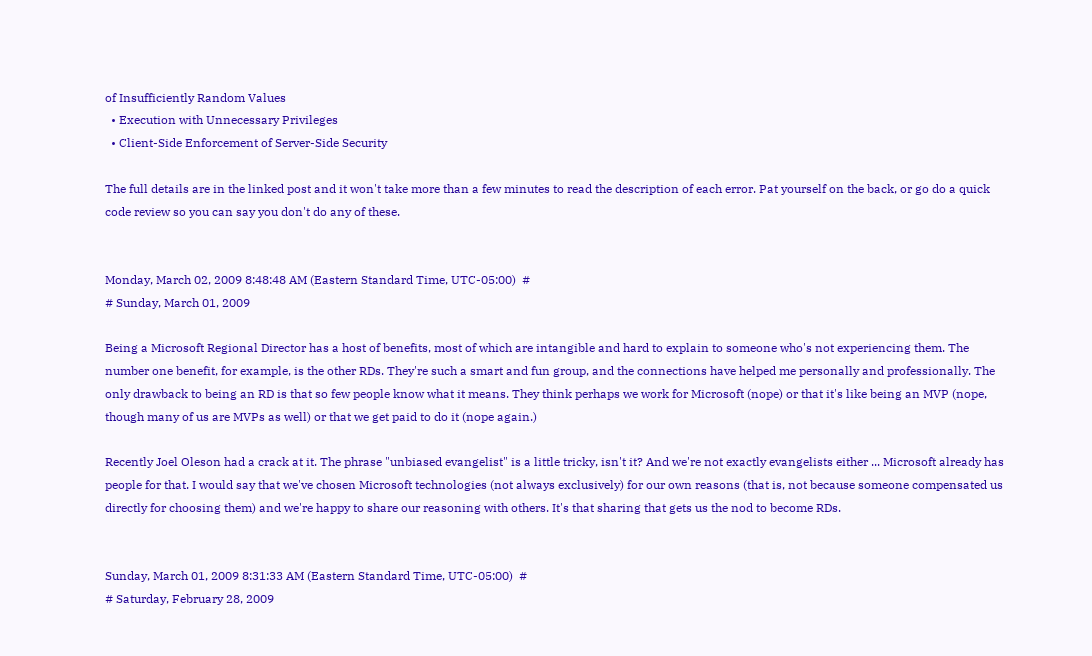of Insufficiently Random Values
  • Execution with Unnecessary Privileges
  • Client-Side Enforcement of Server-Side Security

The full details are in the linked post and it won't take more than a few minutes to read the description of each error. Pat yourself on the back, or go do a quick code review so you can say you don't do any of these.


Monday, March 02, 2009 8:48:48 AM (Eastern Standard Time, UTC-05:00)  #
# Sunday, March 01, 2009

Being a Microsoft Regional Director has a host of benefits, most of which are intangible and hard to explain to someone who's not experiencing them. The number one benefit, for example, is the other RDs. They're such a smart and fun group, and the connections have helped me personally and professionally. The only drawback to being an RD is that so few people know what it means. They think perhaps we work for Microsoft (nope) or that it's like being an MVP (nope, though many of us are MVPs as well) or that we get paid to do it (nope again.)

Recently Joel Oleson had a crack at it. The phrase "unbiased evangelist" is a little tricky, isn't it? And we're not exactly evangelists either ... Microsoft already has people for that. I would say that we've chosen Microsoft technologies (not always exclusively) for our own reasons (that is, not because someone compensated us directly for choosing them) and we're happy to share our reasoning with others. It's that sharing that gets us the nod to become RDs.


Sunday, March 01, 2009 8:31:33 AM (Eastern Standard Time, UTC-05:00)  #
# Saturday, February 28, 2009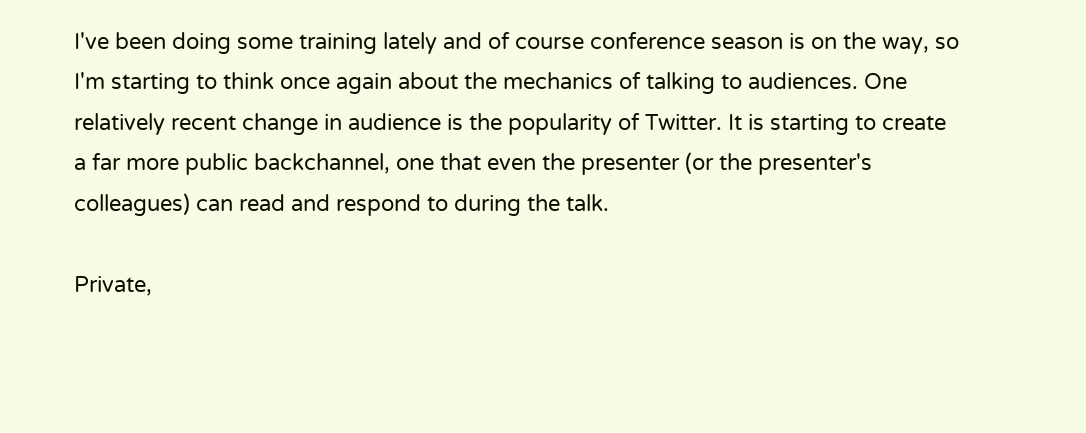I've been doing some training lately and of course conference season is on the way, so I'm starting to think once again about the mechanics of talking to audiences. One relatively recent change in audience is the popularity of Twitter. It is starting to create a far more public backchannel, one that even the presenter (or the presenter's colleagues) can read and respond to during the talk.

Private,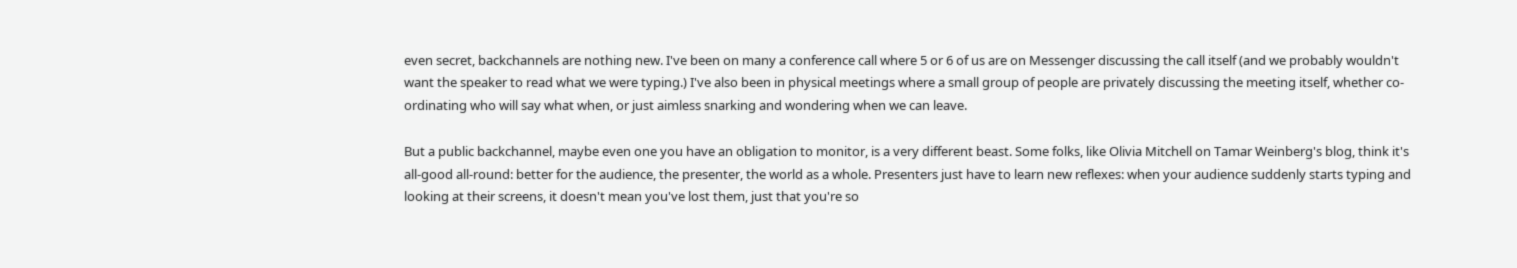even secret, backchannels are nothing new. I've been on many a conference call where 5 or 6 of us are on Messenger discussing the call itself (and we probably wouldn't want the speaker to read what we were typing.) I've also been in physical meetings where a small group of people are privately discussing the meeting itself, whether co-ordinating who will say what when, or just aimless snarking and wondering when we can leave.

But a public backchannel, maybe even one you have an obligation to monitor, is a very different beast. Some folks, like Olivia Mitchell on Tamar Weinberg's blog, think it's all-good all-round: better for the audience, the presenter, the world as a whole. Presenters just have to learn new reflexes: when your audience suddenly starts typing and looking at their screens, it doesn't mean you've lost them, just that you're so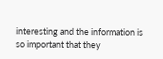interesting and the information is so important that they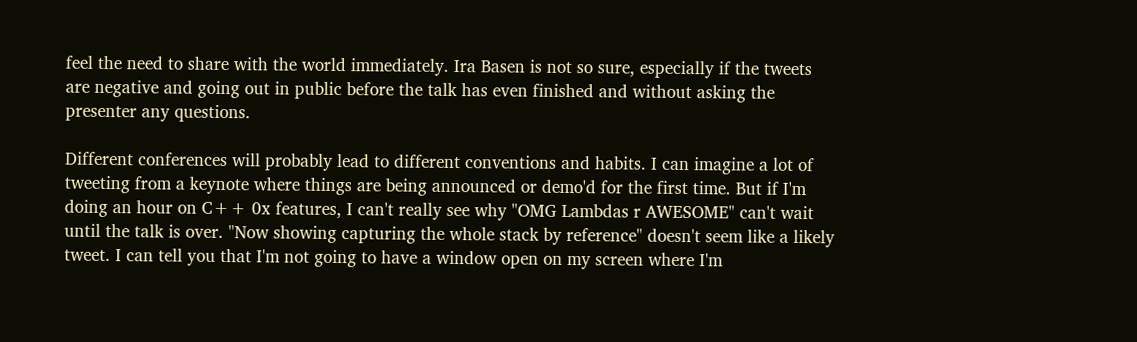feel the need to share with the world immediately. Ira Basen is not so sure, especially if the tweets are negative and going out in public before the talk has even finished and without asking the presenter any questions.

Different conferences will probably lead to different conventions and habits. I can imagine a lot of tweeting from a keynote where things are being announced or demo'd for the first time. But if I'm doing an hour on C++ 0x features, I can't really see why "OMG Lambdas r AWESOME" can't wait until the talk is over. "Now showing capturing the whole stack by reference" doesn't seem like a likely tweet. I can tell you that I'm not going to have a window open on my screen where I'm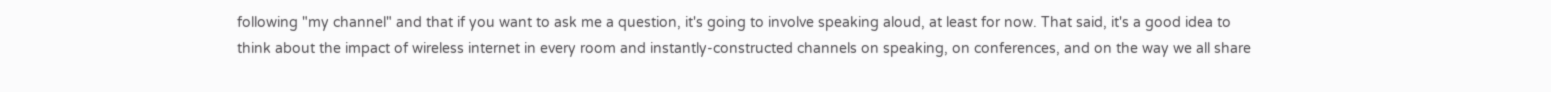following "my channel" and that if you want to ask me a question, it's going to involve speaking aloud, at least for now. That said, it's a good idea to think about the impact of wireless internet in every room and instantly-constructed channels on speaking, on conferences, and on the way we all share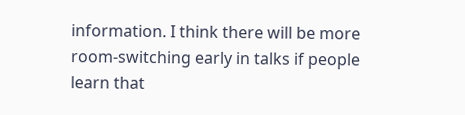information. I think there will be more room-switching early in talks if people learn that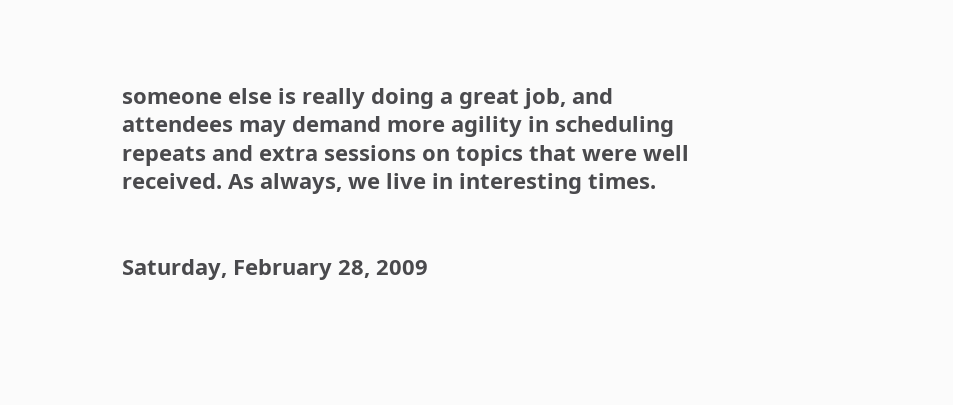someone else is really doing a great job, and attendees may demand more agility in scheduling repeats and extra sessions on topics that were well received. As always, we live in interesting times.


Saturday, February 28, 2009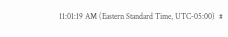11:01:19 AM (Eastern Standard Time, UTC-05:00)  #